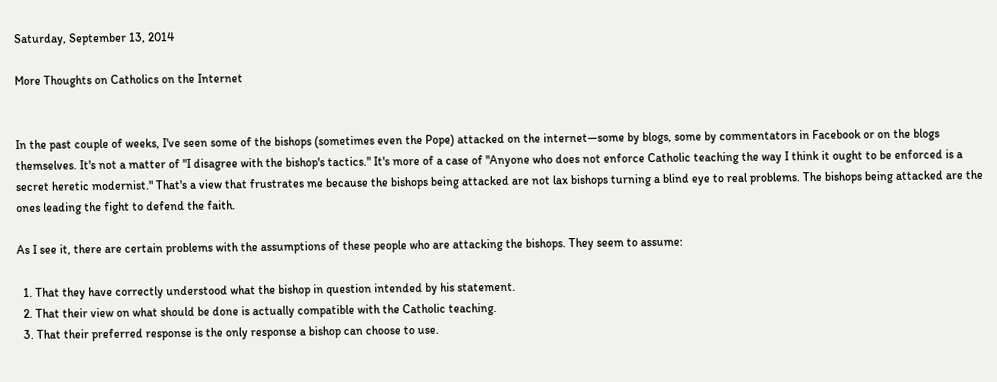Saturday, September 13, 2014

More Thoughts on Catholics on the Internet


In the past couple of weeks, I've seen some of the bishops (sometimes even the Pope) attacked on the internet—some by blogs, some by commentators in Facebook or on the blogs themselves. It's not a matter of "I disagree with the bishop's tactics." It's more of a case of "Anyone who does not enforce Catholic teaching the way I think it ought to be enforced is a secret heretic modernist." That's a view that frustrates me because the bishops being attacked are not lax bishops turning a blind eye to real problems. The bishops being attacked are the ones leading the fight to defend the faith.

As I see it, there are certain problems with the assumptions of these people who are attacking the bishops. They seem to assume:

  1. That they have correctly understood what the bishop in question intended by his statement.
  2. That their view on what should be done is actually compatible with the Catholic teaching.
  3. That their preferred response is the only response a bishop can choose to use.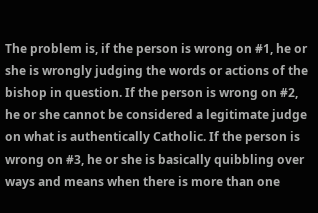The problem is, if the person is wrong on #1, he or she is wrongly judging the words or actions of the bishop in question. If the person is wrong on #2, he or she cannot be considered a legitimate judge on what is authentically Catholic. If the person is wrong on #3, he or she is basically quibbling over ways and means when there is more than one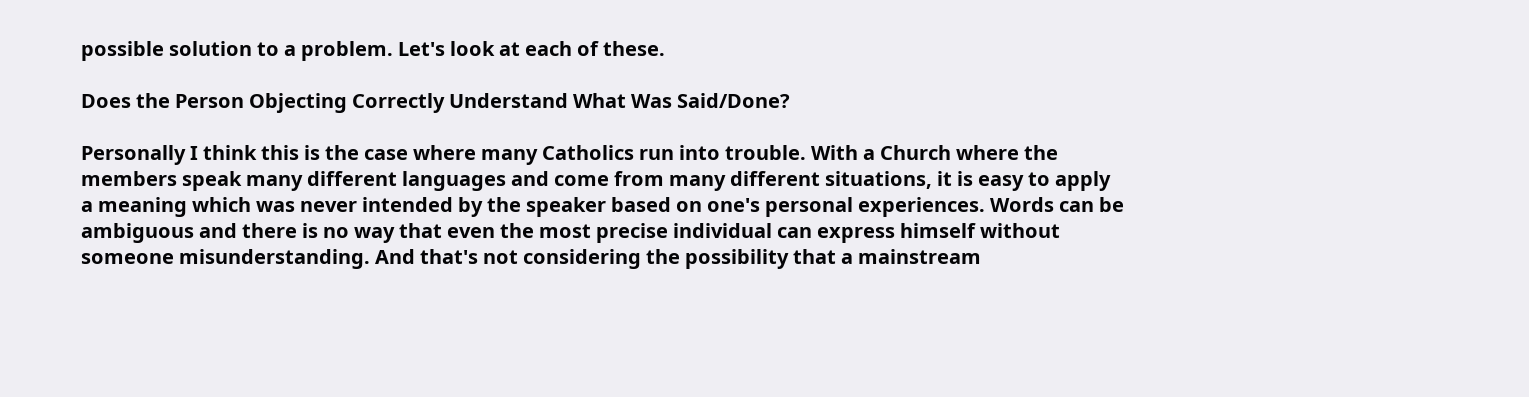possible solution to a problem. Let's look at each of these.

Does the Person Objecting Correctly Understand What Was Said/Done?

Personally I think this is the case where many Catholics run into trouble. With a Church where the members speak many different languages and come from many different situations, it is easy to apply a meaning which was never intended by the speaker based on one's personal experiences. Words can be ambiguous and there is no way that even the most precise individual can express himself without someone misunderstanding. And that's not considering the possibility that a mainstream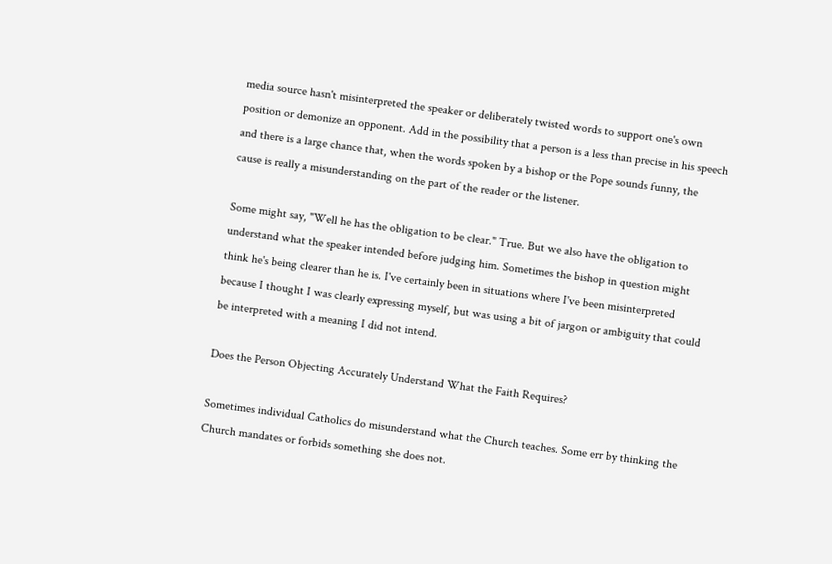media source hasn't misinterpreted the speaker or deliberately twisted words to support one's own position or demonize an opponent. Add in the possibility that a person is a less than precise in his speech and there is a large chance that, when the words spoken by a bishop or the Pope sounds funny, the cause is really a misunderstanding on the part of the reader or the listener.

Some might say, "Well he has the obligation to be clear." True. But we also have the obligation to understand what the speaker intended before judging him. Sometimes the bishop in question might think he's being clearer than he is. I've certainly been in situations where I've been misinterpreted because I thought I was clearly expressing myself, but was using a bit of jargon or ambiguity that could be interpreted with a meaning I did not intend.

Does the Person Objecting Accurately Understand What the Faith Requires?

Sometimes individual Catholics do misunderstand what the Church teaches. Some err by thinking the Church mandates or forbids something she does not.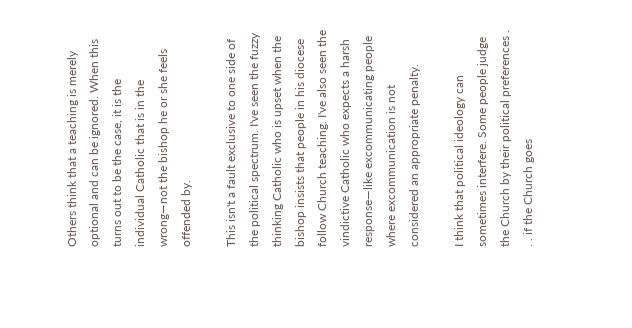Others think that a teaching is merely optional and can be ignored. When this turns out to be the case, it is the individual Catholic that is in the wrong—not the bishop he or she feels offended by.

This isn't a fault exclusive to one side of the political spectrum. I've seen the fuzzy thinking Catholic who is upset when the bishop insists that people in his diocese follow Church teaching. I've also seen the vindictive Catholic who expects a harsh response—like excommunicating people where excommunication is not considered an appropriate penalty.

I think that political ideology can sometimes interfere. Some people judge the Church by their political preferences . . . if the Church goes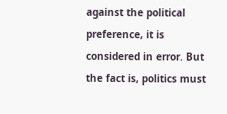against the political preference, it is considered in error. But the fact is, politics must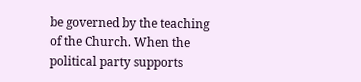be governed by the teaching of the Church. When the political party supports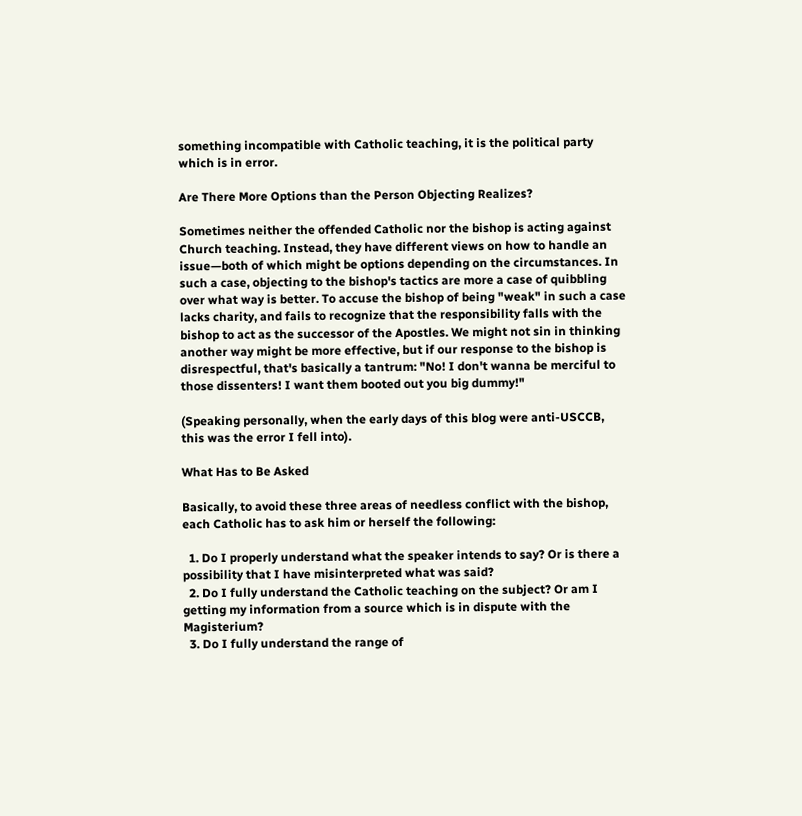something incompatible with Catholic teaching, it is the political party which is in error.

Are There More Options than the Person Objecting Realizes?

Sometimes neither the offended Catholic nor the bishop is acting against Church teaching. Instead, they have different views on how to handle an issue—both of which might be options depending on the circumstances. In such a case, objecting to the bishop's tactics are more a case of quibbling over what way is better. To accuse the bishop of being "weak" in such a case lacks charity, and fails to recognize that the responsibility falls with the bishop to act as the successor of the Apostles. We might not sin in thinking another way might be more effective, but if our response to the bishop is disrespectful, that's basically a tantrum: "No! I don't wanna be merciful to those dissenters! I want them booted out you big dummy!"

(Speaking personally, when the early days of this blog were anti-USCCB, this was the error I fell into).

What Has to Be Asked

Basically, to avoid these three areas of needless conflict with the bishop, each Catholic has to ask him or herself the following:

  1. Do I properly understand what the speaker intends to say? Or is there a possibility that I have misinterpreted what was said?
  2. Do I fully understand the Catholic teaching on the subject? Or am I getting my information from a source which is in dispute with the Magisterium?
  3. Do I fully understand the range of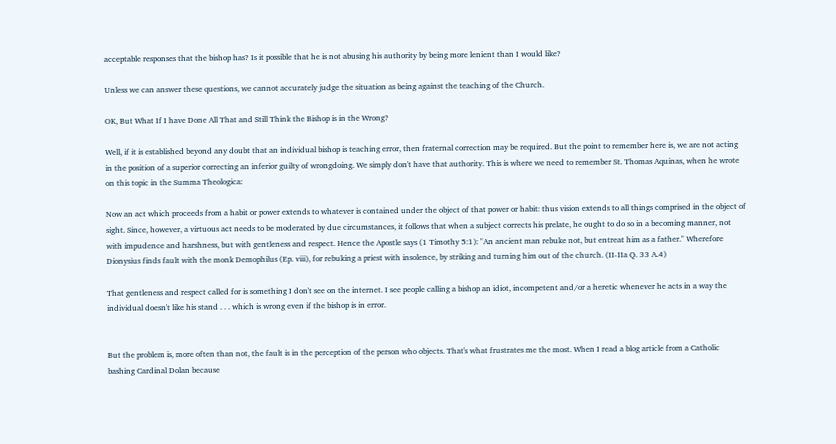acceptable responses that the bishop has? Is it possible that he is not abusing his authority by being more lenient than I would like?

Unless we can answer these questions, we cannot accurately judge the situation as being against the teaching of the Church.

OK, But What If I have Done All That and Still Think the Bishop is in the Wrong?

Well, if it is established beyond any doubt that an individual bishop is teaching error, then fraternal correction may be required. But the point to remember here is, we are not acting in the position of a superior correcting an inferior guilty of wrongdoing. We simply don't have that authority. This is where we need to remember St. Thomas Aquinas, when he wrote on this topic in the Summa Theologica:

Now an act which proceeds from a habit or power extends to whatever is contained under the object of that power or habit: thus vision extends to all things comprised in the object of sight. Since, however, a virtuous act needs to be moderated by due circumstances, it follows that when a subject corrects his prelate, he ought to do so in a becoming manner, not with impudence and harshness, but with gentleness and respect. Hence the Apostle says (1 Timothy 5:1): "An ancient man rebuke not, but entreat him as a father." Wherefore Dionysius finds fault with the monk Demophilus (Ep. viii), for rebuking a priest with insolence, by striking and turning him out of the church. (II-IIa Q. 33 A.4)

That gentleness and respect called for is something I don't see on the internet. I see people calling a bishop an idiot, incompetent and/or a heretic whenever he acts in a way the individual doesn't like his stand . . . which is wrong even if the bishop is in error.


But the problem is, more often than not, the fault is in the perception of the person who objects. That's what frustrates me the most. When I read a blog article from a Catholic bashing Cardinal Dolan because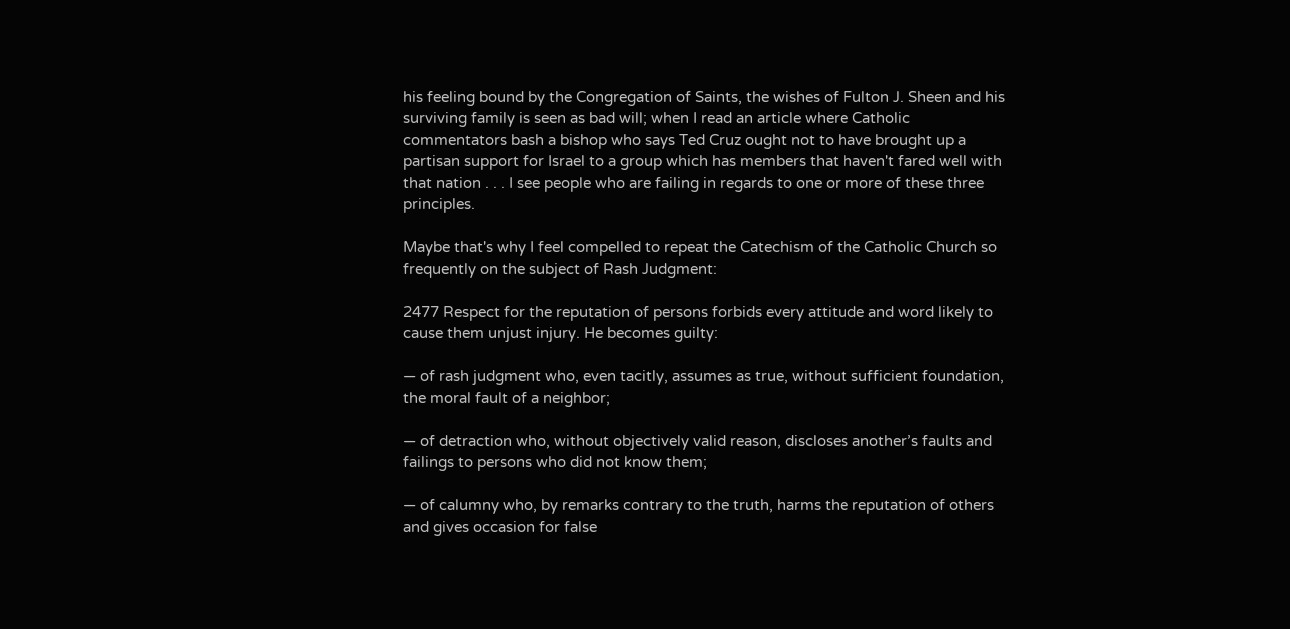his feeling bound by the Congregation of Saints, the wishes of Fulton J. Sheen and his surviving family is seen as bad will; when I read an article where Catholic commentators bash a bishop who says Ted Cruz ought not to have brought up a partisan support for Israel to a group which has members that haven't fared well with that nation . . . I see people who are failing in regards to one or more of these three principles.

Maybe that's why I feel compelled to repeat the Catechism of the Catholic Church so frequently on the subject of Rash Judgment:

2477 Respect for the reputation of persons forbids every attitude and word likely to cause them unjust injury. He becomes guilty:

— of rash judgment who, even tacitly, assumes as true, without sufficient foundation, the moral fault of a neighbor;

— of detraction who, without objectively valid reason, discloses another’s faults and failings to persons who did not know them;

— of calumny who, by remarks contrary to the truth, harms the reputation of others and gives occasion for false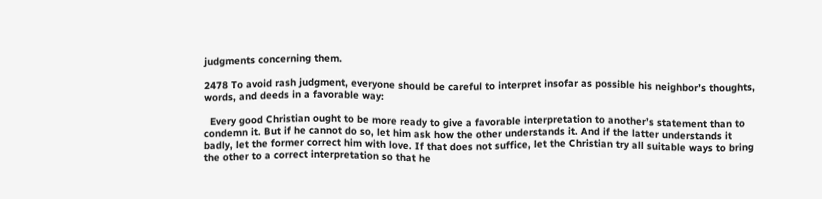judgments concerning them.

2478 To avoid rash judgment, everyone should be careful to interpret insofar as possible his neighbor’s thoughts, words, and deeds in a favorable way:

  Every good Christian ought to be more ready to give a favorable interpretation to another’s statement than to condemn it. But if he cannot do so, let him ask how the other understands it. And if the latter understands it badly, let the former correct him with love. If that does not suffice, let the Christian try all suitable ways to bring the other to a correct interpretation so that he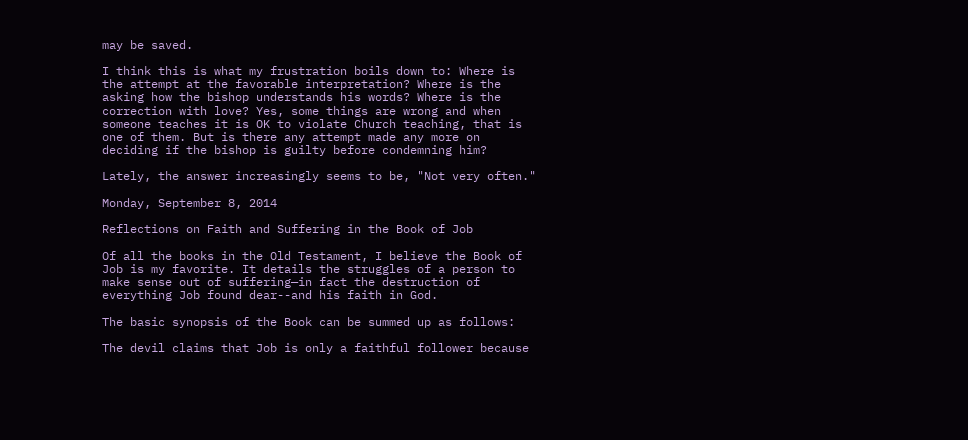may be saved.

I think this is what my frustration boils down to: Where is the attempt at the favorable interpretation? Where is the asking how the bishop understands his words? Where is the correction with love? Yes, some things are wrong and when someone teaches it is OK to violate Church teaching, that is one of them. But is there any attempt made any more on deciding if the bishop is guilty before condemning him?

Lately, the answer increasingly seems to be, "Not very often."

Monday, September 8, 2014

Reflections on Faith and Suffering in the Book of Job

Of all the books in the Old Testament, I believe the Book of Job is my favorite. It details the struggles of a person to make sense out of suffering—in fact the destruction of everything Job found dear--and his faith in God.

The basic synopsis of the Book can be summed up as follows:

The devil claims that Job is only a faithful follower because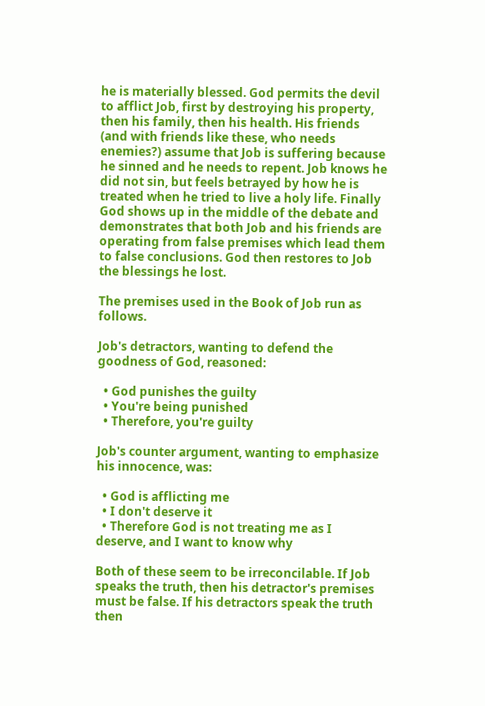he is materially blessed. God permits the devil to afflict Job, first by destroying his property, then his family, then his health. His friends (and with friends like these, who needs enemies?) assume that Job is suffering because he sinned and he needs to repent. Job knows he did not sin, but feels betrayed by how he is treated when he tried to live a holy life. Finally God shows up in the middle of the debate and demonstrates that both Job and his friends are operating from false premises which lead them to false conclusions. God then restores to Job the blessings he lost.

The premises used in the Book of Job run as follows.

Job's detractors, wanting to defend the goodness of God, reasoned:

  • God punishes the guilty
  • You're being punished
  • Therefore, you're guilty

Job's counter argument, wanting to emphasize his innocence, was:

  • God is afflicting me
  • I don't deserve it
  • Therefore God is not treating me as I deserve, and I want to know why

Both of these seem to be irreconcilable. If Job speaks the truth, then his detractor's premises must be false. If his detractors speak the truth then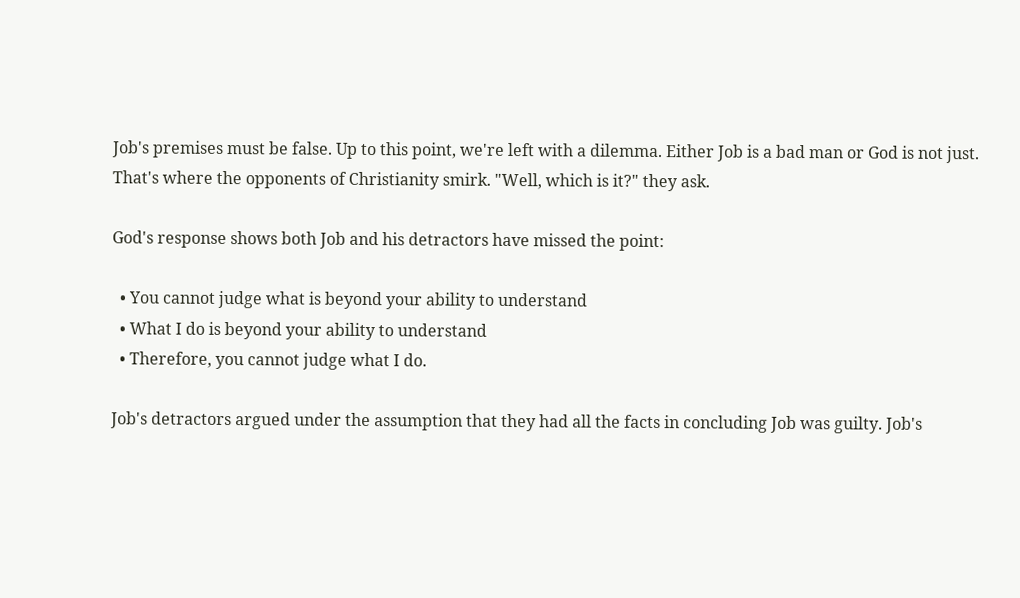Job's premises must be false. Up to this point, we're left with a dilemma. Either Job is a bad man or God is not just. That's where the opponents of Christianity smirk. "Well, which is it?" they ask.

God's response shows both Job and his detractors have missed the point:

  • You cannot judge what is beyond your ability to understand
  • What I do is beyond your ability to understand
  • Therefore, you cannot judge what I do.

Job's detractors argued under the assumption that they had all the facts in concluding Job was guilty. Job's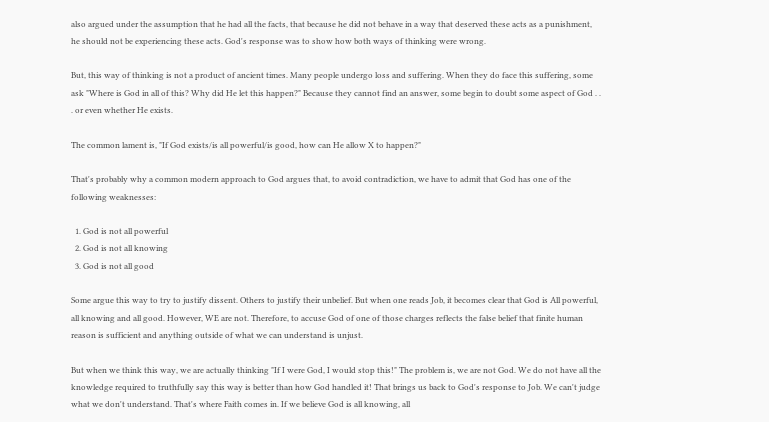also argued under the assumption that he had all the facts, that because he did not behave in a way that deserved these acts as a punishment, he should not be experiencing these acts. God's response was to show how both ways of thinking were wrong.

But, this way of thinking is not a product of ancient times. Many people undergo loss and suffering. When they do face this suffering, some ask "Where is God in all of this? Why did He let this happen?" Because they cannot find an answer, some begin to doubt some aspect of God . . . or even whether He exists.

The common lament is, "If God exists/is all powerful/is good, how can He allow X to happen?"

That's probably why a common modern approach to God argues that, to avoid contradiction, we have to admit that God has one of the following weaknesses:

  1. God is not all powerful
  2. God is not all knowing
  3. God is not all good

Some argue this way to try to justify dissent. Others to justify their unbelief. But when one reads Job, it becomes clear that God is All powerful, all knowing and all good. However, WE are not. Therefore, to accuse God of one of those charges reflects the false belief that finite human reason is sufficient and anything outside of what we can understand is unjust.

But when we think this way, we are actually thinking "If I were God, I would stop this!" The problem is, we are not God. We do not have all the knowledge required to truthfully say this way is better than how God handled it! That brings us back to God's response to Job. We can't judge what we don't understand. That's where Faith comes in. If we believe God is all knowing, all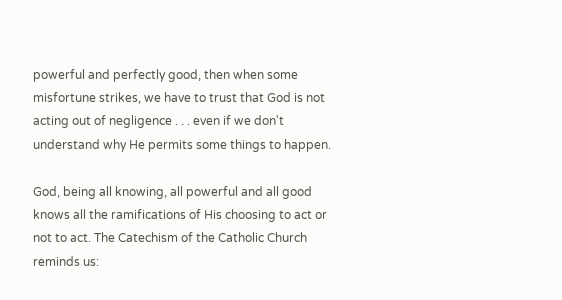powerful and perfectly good, then when some misfortune strikes, we have to trust that God is not acting out of negligence . . . even if we don't understand why He permits some things to happen.

God, being all knowing, all powerful and all good knows all the ramifications of His choosing to act or not to act. The Catechism of the Catholic Church reminds us: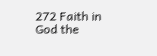272 Faith in God the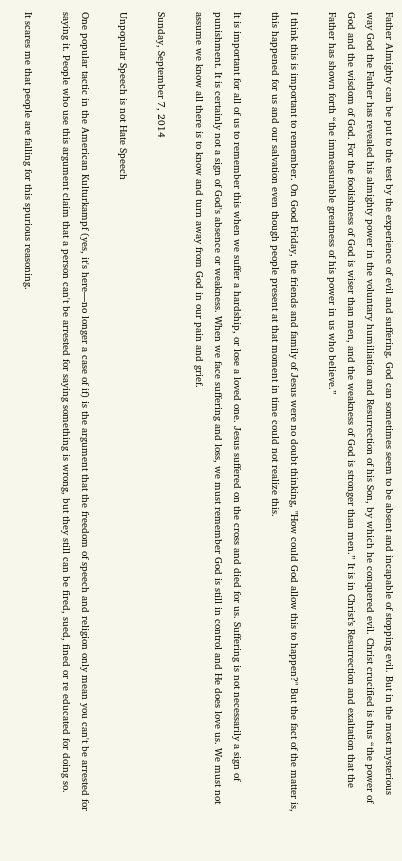Father Almighty can be put to the test by the experience of evil and suffering. God can sometimes seem to be absent and incapable of stopping evil. But in the most mysterious way God the Father has revealed his almighty power in the voluntary humiliation and Resurrection of his Son, by which he conquered evil. Christ crucified is thus “the power of God and the wisdom of God. For the foolishness of God is wiser than men, and the weakness of God is stronger than men.” It is in Christ’s Resurrection and exaltation that the Father has shown forth “the immeasurable greatness of his power in us who believe.”

I think this is important to remember. On Good Friday, the friends and family of Jesus were no doubt thinking, "How could God allow this to happen?" But the fact of the matter is, this happened for us and our salvation even though people present at that moment in time could not realize this.

It is important for all of us to remember this when we suffer a hardship, or lose a loved one. Jesus suffered on the cross and died for us. Suffering is not necessarily a sign of punishment. It is certainly not a sign of God's absence or weakness. When we face suffering and loss, we must remember God is still in control and He does love us. We must not assume we know all there is to know and turn away from God in our pain and grief.

Sunday, September 7, 2014

Unpopular Speech is not Hate Speech

One popular tactic in the American Kulturkampf (yes, it's here—no longer a case of if) is the argument that the freedom of speech and religion only mean you can't be arrested for saying it. People who use this argument claim that a person can't be arrested for saying something is wrong, but they still can be fired, sued, fined or re educated for doing so.

It scares me that people are falling for this spurious reasoning.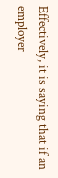Effectively, it is saying that if an employer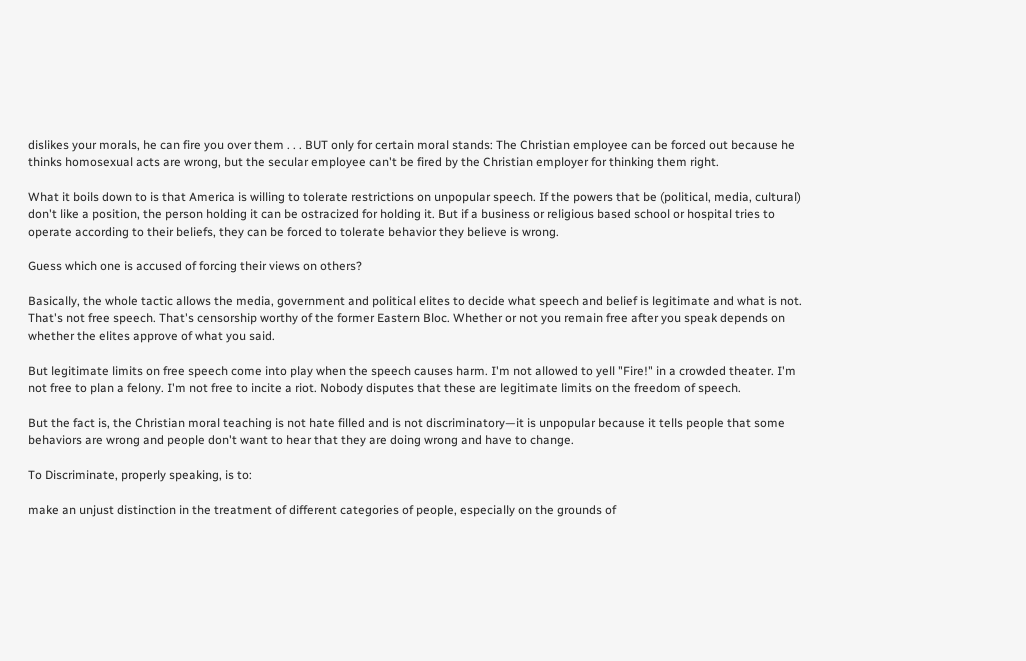dislikes your morals, he can fire you over them . . . BUT only for certain moral stands: The Christian employee can be forced out because he thinks homosexual acts are wrong, but the secular employee can't be fired by the Christian employer for thinking them right.

What it boils down to is that America is willing to tolerate restrictions on unpopular speech. If the powers that be (political, media, cultural) don't like a position, the person holding it can be ostracized for holding it. But if a business or religious based school or hospital tries to operate according to their beliefs, they can be forced to tolerate behavior they believe is wrong.

Guess which one is accused of forcing their views on others?

Basically, the whole tactic allows the media, government and political elites to decide what speech and belief is legitimate and what is not. That's not free speech. That's censorship worthy of the former Eastern Bloc. Whether or not you remain free after you speak depends on whether the elites approve of what you said.

But legitimate limits on free speech come into play when the speech causes harm. I'm not allowed to yell "Fire!" in a crowded theater. I'm not free to plan a felony. I'm not free to incite a riot. Nobody disputes that these are legitimate limits on the freedom of speech.

But the fact is, the Christian moral teaching is not hate filled and is not discriminatory—it is unpopular because it tells people that some behaviors are wrong and people don't want to hear that they are doing wrong and have to change.

To Discriminate, properly speaking, is to:

make an unjust distinction in the treatment of different categories of people, especially on the grounds of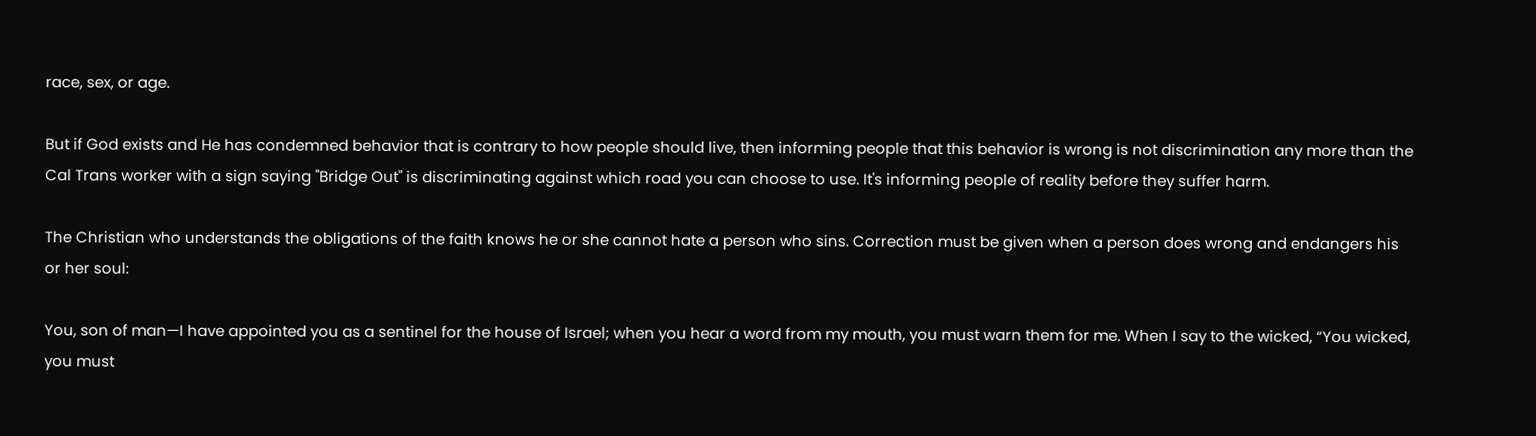race, sex, or age.

But if God exists and He has condemned behavior that is contrary to how people should live, then informing people that this behavior is wrong is not discrimination any more than the Cal Trans worker with a sign saying "Bridge Out" is discriminating against which road you can choose to use. It's informing people of reality before they suffer harm.

The Christian who understands the obligations of the faith knows he or she cannot hate a person who sins. Correction must be given when a person does wrong and endangers his or her soul:

You, son of man—I have appointed you as a sentinel for the house of Israel; when you hear a word from my mouth, you must warn them for me. When I say to the wicked, “You wicked, you must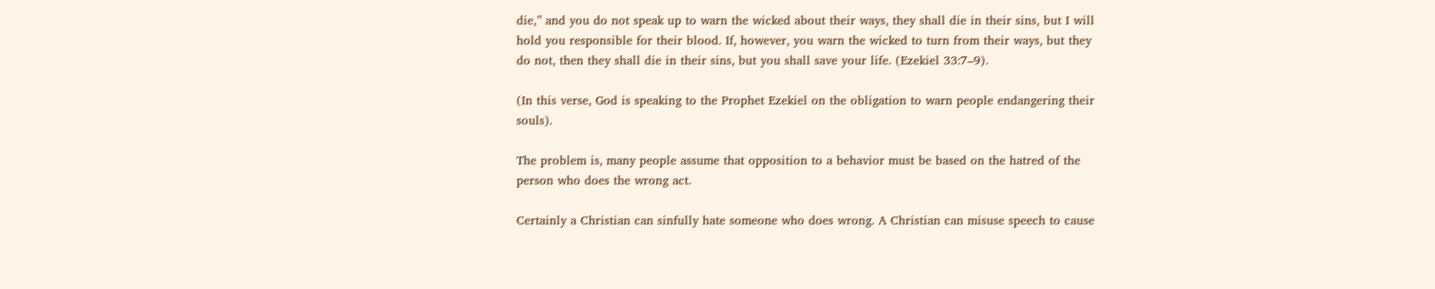die,” and you do not speak up to warn the wicked about their ways, they shall die in their sins, but I will hold you responsible for their blood. If, however, you warn the wicked to turn from their ways, but they do not, then they shall die in their sins, but you shall save your life. (Ezekiel 33:7–9).

(In this verse, God is speaking to the Prophet Ezekiel on the obligation to warn people endangering their souls).

The problem is, many people assume that opposition to a behavior must be based on the hatred of the person who does the wrong act.

Certainly a Christian can sinfully hate someone who does wrong. A Christian can misuse speech to cause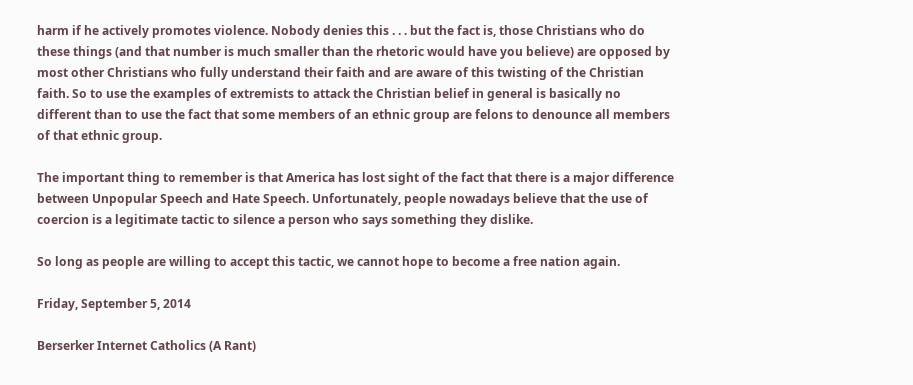harm if he actively promotes violence. Nobody denies this . . . but the fact is, those Christians who do these things (and that number is much smaller than the rhetoric would have you believe) are opposed by most other Christians who fully understand their faith and are aware of this twisting of the Christian faith. So to use the examples of extremists to attack the Christian belief in general is basically no different than to use the fact that some members of an ethnic group are felons to denounce all members of that ethnic group.

The important thing to remember is that America has lost sight of the fact that there is a major difference between Unpopular Speech and Hate Speech. Unfortunately, people nowadays believe that the use of coercion is a legitimate tactic to silence a person who says something they dislike.

So long as people are willing to accept this tactic, we cannot hope to become a free nation again.

Friday, September 5, 2014

Berserker Internet Catholics (A Rant)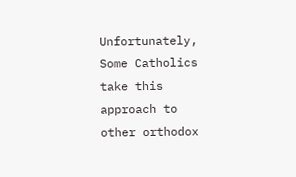Unfortunately, Some Catholics take this approach to other orthodox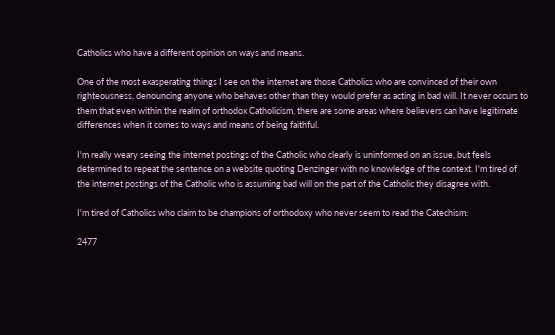Catholics who have a different opinion on ways and means.

One of the most exasperating things I see on the internet are those Catholics who are convinced of their own righteousness, denouncing anyone who behaves other than they would prefer as acting in bad will. It never occurs to them that even within the realm of orthodox Catholicism, there are some areas where believers can have legitimate differences when it comes to ways and means of being faithful.

I'm really weary seeing the internet postings of the Catholic who clearly is uninformed on an issue, but feels determined to repeat the sentence on a website quoting Denzinger with no knowledge of the context. I'm tired of the internet postings of the Catholic who is assuming bad will on the part of the Catholic they disagree with.

I'm tired of Catholics who claim to be champions of orthodoxy who never seem to read the Catechism:

2477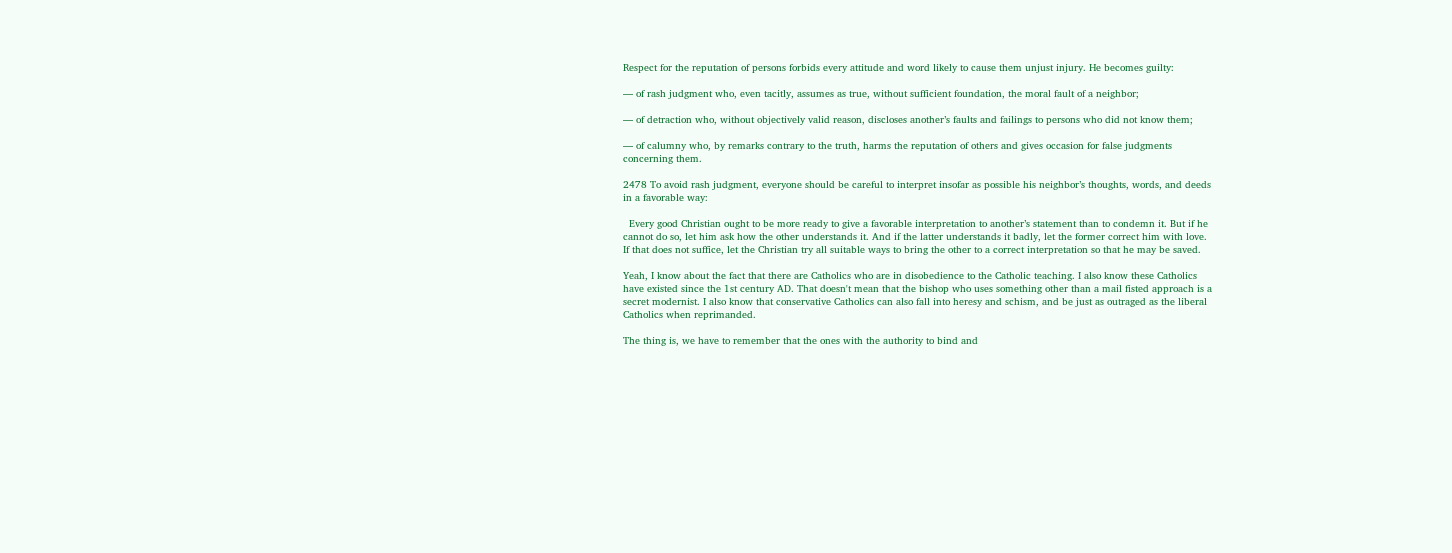Respect for the reputation of persons forbids every attitude and word likely to cause them unjust injury. He becomes guilty:

— of rash judgment who, even tacitly, assumes as true, without sufficient foundation, the moral fault of a neighbor;

— of detraction who, without objectively valid reason, discloses another’s faults and failings to persons who did not know them;

— of calumny who, by remarks contrary to the truth, harms the reputation of others and gives occasion for false judgments concerning them.

2478 To avoid rash judgment, everyone should be careful to interpret insofar as possible his neighbor’s thoughts, words, and deeds in a favorable way:

  Every good Christian ought to be more ready to give a favorable interpretation to another’s statement than to condemn it. But if he cannot do so, let him ask how the other understands it. And if the latter understands it badly, let the former correct him with love. If that does not suffice, let the Christian try all suitable ways to bring the other to a correct interpretation so that he may be saved.

Yeah, I know about the fact that there are Catholics who are in disobedience to the Catholic teaching. I also know these Catholics have existed since the 1st century AD. That doesn't mean that the bishop who uses something other than a mail fisted approach is a secret modernist. I also know that conservative Catholics can also fall into heresy and schism, and be just as outraged as the liberal Catholics when reprimanded.

The thing is, we have to remember that the ones with the authority to bind and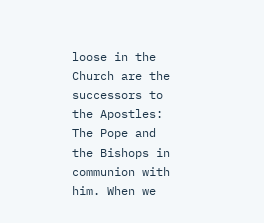loose in the Church are the successors to the Apostles: The Pope and the Bishops in communion with him. When we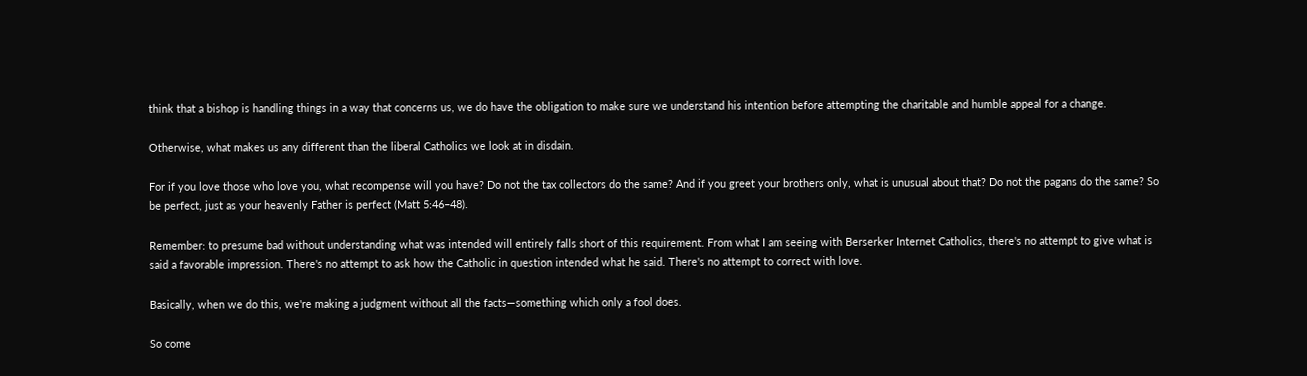think that a bishop is handling things in a way that concerns us, we do have the obligation to make sure we understand his intention before attempting the charitable and humble appeal for a change.

Otherwise, what makes us any different than the liberal Catholics we look at in disdain.

For if you love those who love you, what recompense will you have? Do not the tax collectors do the same? And if you greet your brothers only, what is unusual about that? Do not the pagans do the same? So be perfect, just as your heavenly Father is perfect (Matt 5:46–48).

Remember: to presume bad without understanding what was intended will entirely falls short of this requirement. From what I am seeing with Berserker Internet Catholics, there's no attempt to give what is said a favorable impression. There's no attempt to ask how the Catholic in question intended what he said. There's no attempt to correct with love.

Basically, when we do this, we're making a judgment without all the facts—something which only a fool does.

So come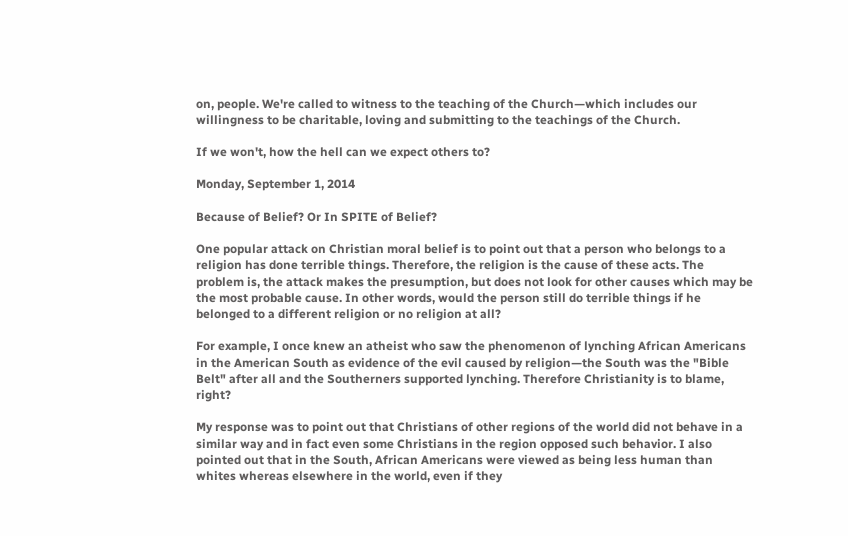on, people. We're called to witness to the teaching of the Church—which includes our willingness to be charitable, loving and submitting to the teachings of the Church.

If we won't, how the hell can we expect others to?

Monday, September 1, 2014

Because of Belief? Or In SPITE of Belief?

One popular attack on Christian moral belief is to point out that a person who belongs to a religion has done terrible things. Therefore, the religion is the cause of these acts. The problem is, the attack makes the presumption, but does not look for other causes which may be the most probable cause. In other words, would the person still do terrible things if he belonged to a different religion or no religion at all?

For example, I once knew an atheist who saw the phenomenon of lynching African Americans in the American South as evidence of the evil caused by religion—the South was the "Bible Belt" after all and the Southerners supported lynching. Therefore Christianity is to blame, right?

My response was to point out that Christians of other regions of the world did not behave in a similar way and in fact even some Christians in the region opposed such behavior. I also pointed out that in the South, African Americans were viewed as being less human than whites whereas elsewhere in the world, even if they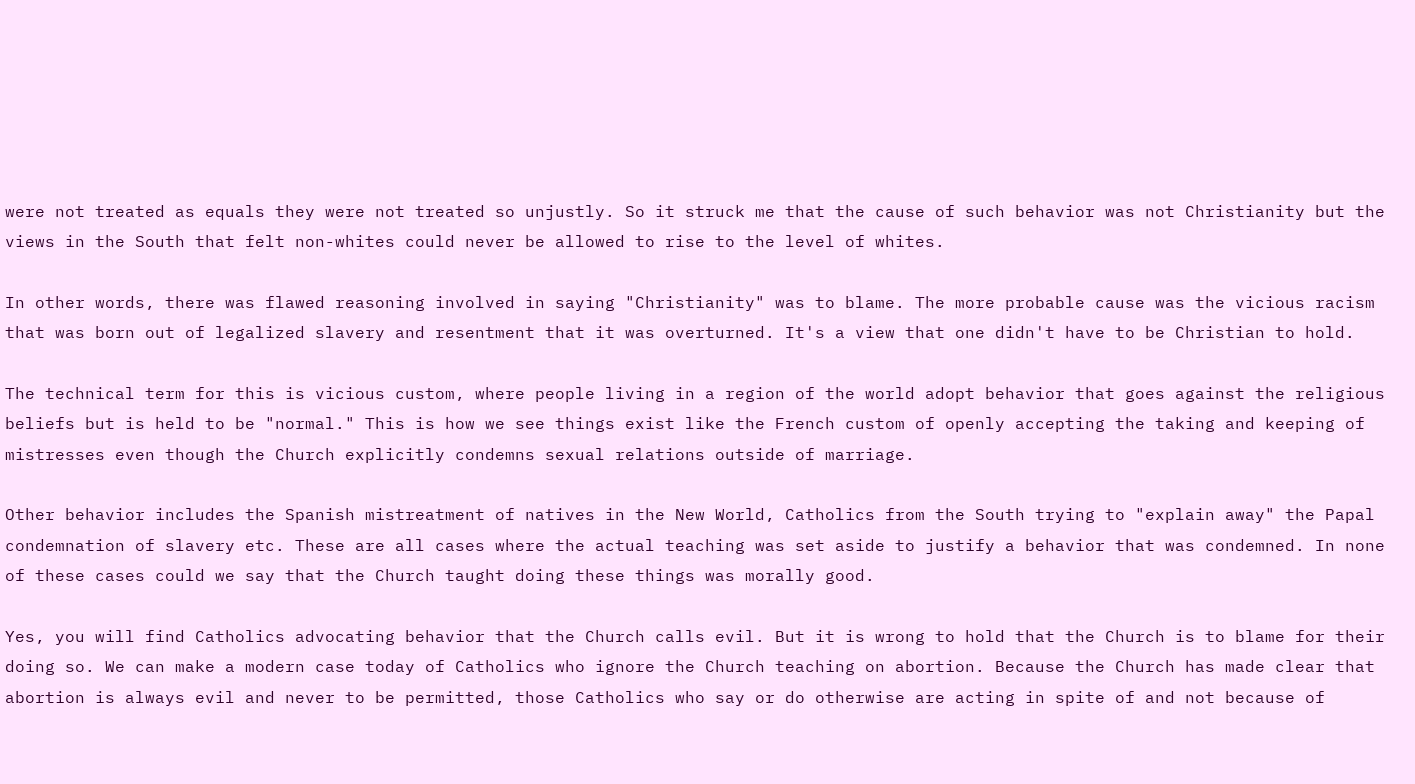were not treated as equals they were not treated so unjustly. So it struck me that the cause of such behavior was not Christianity but the views in the South that felt non-whites could never be allowed to rise to the level of whites.

In other words, there was flawed reasoning involved in saying "Christianity" was to blame. The more probable cause was the vicious racism that was born out of legalized slavery and resentment that it was overturned. It's a view that one didn't have to be Christian to hold.

The technical term for this is vicious custom, where people living in a region of the world adopt behavior that goes against the religious beliefs but is held to be "normal." This is how we see things exist like the French custom of openly accepting the taking and keeping of mistresses even though the Church explicitly condemns sexual relations outside of marriage.

Other behavior includes the Spanish mistreatment of natives in the New World, Catholics from the South trying to "explain away" the Papal condemnation of slavery etc. These are all cases where the actual teaching was set aside to justify a behavior that was condemned. In none of these cases could we say that the Church taught doing these things was morally good.

Yes, you will find Catholics advocating behavior that the Church calls evil. But it is wrong to hold that the Church is to blame for their doing so. We can make a modern case today of Catholics who ignore the Church teaching on abortion. Because the Church has made clear that abortion is always evil and never to be permitted, those Catholics who say or do otherwise are acting in spite of and not because of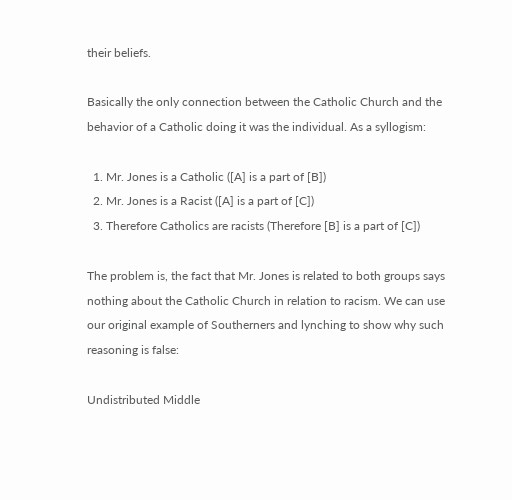their beliefs.

Basically the only connection between the Catholic Church and the behavior of a Catholic doing it was the individual. As a syllogism:

  1. Mr. Jones is a Catholic ([A] is a part of [B])
  2. Mr. Jones is a Racist ([A] is a part of [C])
  3. Therefore Catholics are racists (Therefore [B] is a part of [C])

The problem is, the fact that Mr. Jones is related to both groups says nothing about the Catholic Church in relation to racism. We can use our original example of Southerners and lynching to show why such reasoning is false:

Undistributed Middle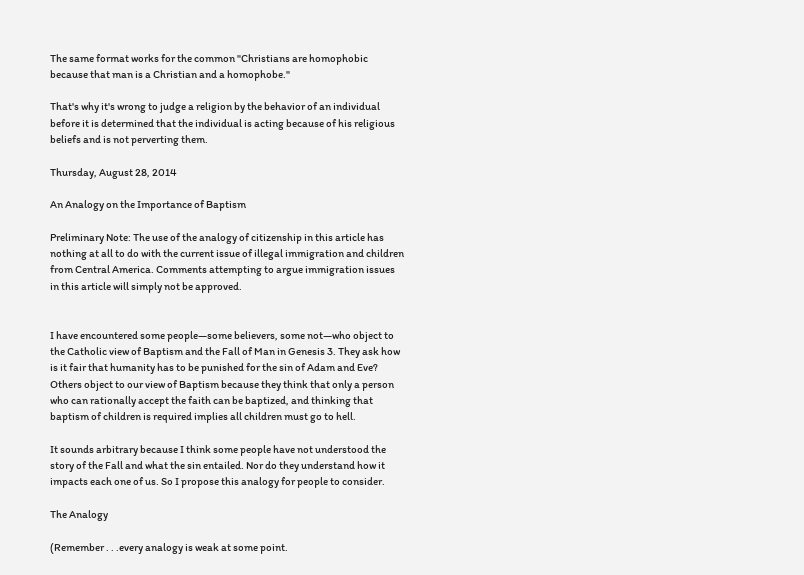The same format works for the common "Christians are homophobic because that man is a Christian and a homophobe."

That's why it's wrong to judge a religion by the behavior of an individual before it is determined that the individual is acting because of his religious beliefs and is not perverting them.

Thursday, August 28, 2014

An Analogy on the Importance of Baptism

Preliminary Note: The use of the analogy of citizenship in this article has nothing at all to do with the current issue of illegal immigration and children from Central America. Comments attempting to argue immigration issues in this article will simply not be approved.


I have encountered some people—some believers, some not—who object to the Catholic view of Baptism and the Fall of Man in Genesis 3. They ask how is it fair that humanity has to be punished for the sin of Adam and Eve? Others object to our view of Baptism because they think that only a person who can rationally accept the faith can be baptized, and thinking that baptism of children is required implies all children must go to hell.

It sounds arbitrary because I think some people have not understood the story of the Fall and what the sin entailed. Nor do they understand how it impacts each one of us. So I propose this analogy for people to consider.

The Analogy

(Remember . . .every analogy is weak at some point.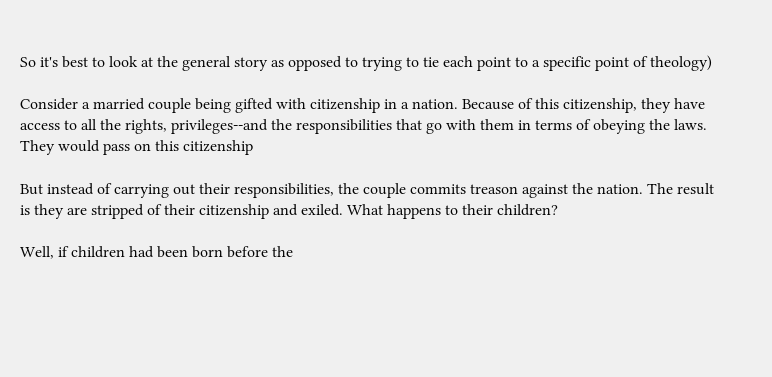So it's best to look at the general story as opposed to trying to tie each point to a specific point of theology)

Consider a married couple being gifted with citizenship in a nation. Because of this citizenship, they have access to all the rights, privileges--and the responsibilities that go with them in terms of obeying the laws. They would pass on this citizenship

But instead of carrying out their responsibilities, the couple commits treason against the nation. The result is they are stripped of their citizenship and exiled. What happens to their children?

Well, if children had been born before the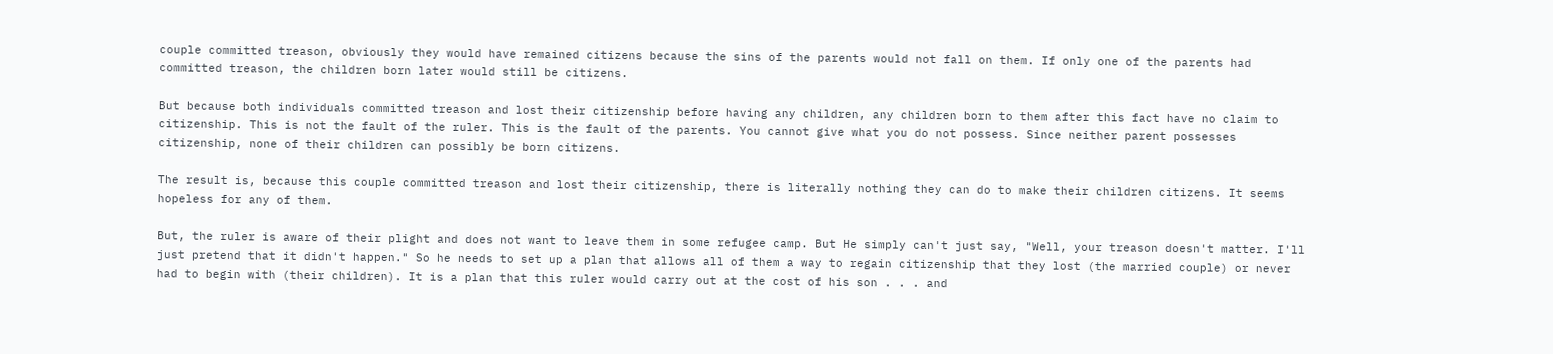couple committed treason, obviously they would have remained citizens because the sins of the parents would not fall on them. If only one of the parents had committed treason, the children born later would still be citizens.

But because both individuals committed treason and lost their citizenship before having any children, any children born to them after this fact have no claim to citizenship. This is not the fault of the ruler. This is the fault of the parents. You cannot give what you do not possess. Since neither parent possesses citizenship, none of their children can possibly be born citizens.

The result is, because this couple committed treason and lost their citizenship, there is literally nothing they can do to make their children citizens. It seems hopeless for any of them.

But, the ruler is aware of their plight and does not want to leave them in some refugee camp. But He simply can't just say, "Well, your treason doesn't matter. I'll just pretend that it didn't happen." So he needs to set up a plan that allows all of them a way to regain citizenship that they lost (the married couple) or never had to begin with (their children). It is a plan that this ruler would carry out at the cost of his son . . . and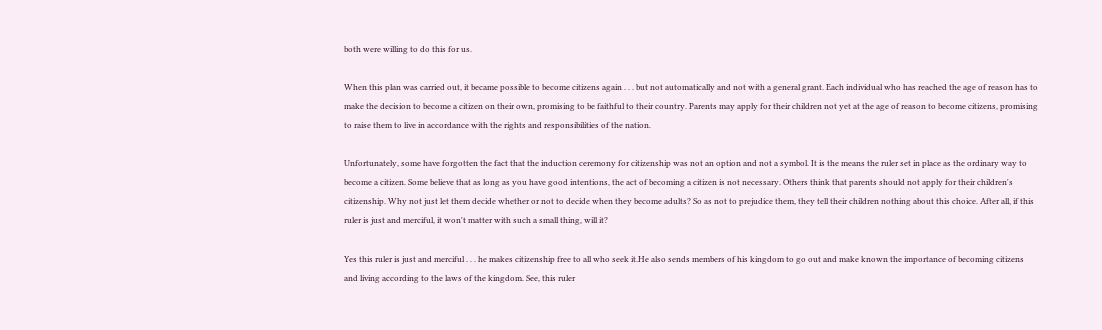both were willing to do this for us.

When this plan was carried out, it became possible to become citizens again . . . but not automatically and not with a general grant. Each individual who has reached the age of reason has to make the decision to become a citizen on their own, promising to be faithful to their country. Parents may apply for their children not yet at the age of reason to become citizens, promising to raise them to live in accordance with the rights and responsibilities of the nation.

Unfortunately, some have forgotten the fact that the induction ceremony for citizenship was not an option and not a symbol. It is the means the ruler set in place as the ordinary way to become a citizen. Some believe that as long as you have good intentions, the act of becoming a citizen is not necessary. Others think that parents should not apply for their children's citizenship. Why not just let them decide whether or not to decide when they become adults? So as not to prejudice them, they tell their children nothing about this choice. After all, if this ruler is just and merciful, it won't matter with such a small thing, will it?

Yes this ruler is just and merciful . . . he makes citizenship free to all who seek it.He also sends members of his kingdom to go out and make known the importance of becoming citizens and living according to the laws of the kingdom. See, this ruler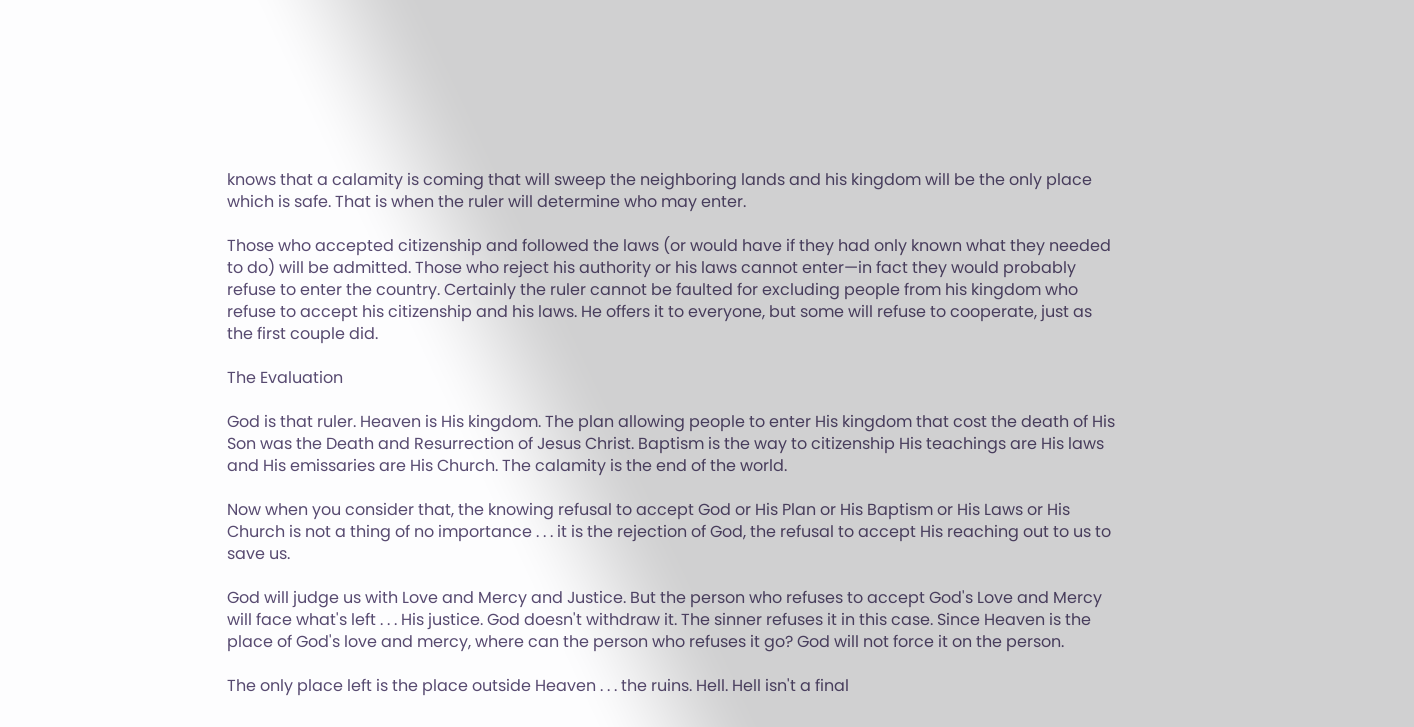knows that a calamity is coming that will sweep the neighboring lands and his kingdom will be the only place which is safe. That is when the ruler will determine who may enter.

Those who accepted citizenship and followed the laws (or would have if they had only known what they needed to do) will be admitted. Those who reject his authority or his laws cannot enter—in fact they would probably refuse to enter the country. Certainly the ruler cannot be faulted for excluding people from his kingdom who refuse to accept his citizenship and his laws. He offers it to everyone, but some will refuse to cooperate, just as the first couple did.

The Evaluation

God is that ruler. Heaven is His kingdom. The plan allowing people to enter His kingdom that cost the death of His Son was the Death and Resurrection of Jesus Christ. Baptism is the way to citizenship His teachings are His laws and His emissaries are His Church. The calamity is the end of the world.

Now when you consider that, the knowing refusal to accept God or His Plan or His Baptism or His Laws or His Church is not a thing of no importance . . . it is the rejection of God, the refusal to accept His reaching out to us to save us.

God will judge us with Love and Mercy and Justice. But the person who refuses to accept God's Love and Mercy will face what's left . . . His justice. God doesn't withdraw it. The sinner refuses it in this case. Since Heaven is the place of God's love and mercy, where can the person who refuses it go? God will not force it on the person.

The only place left is the place outside Heaven . . . the ruins. Hell. Hell isn't a final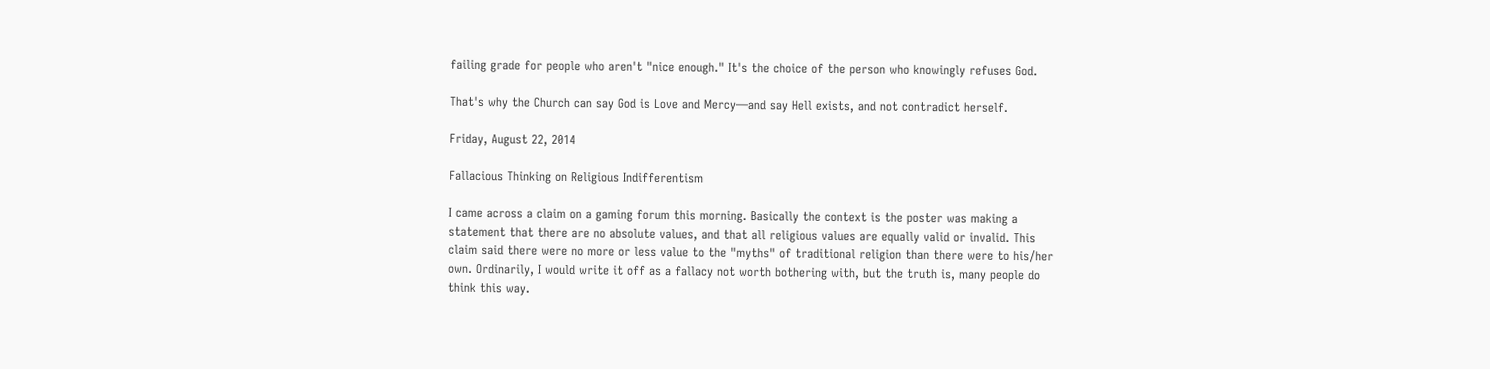failing grade for people who aren't "nice enough." It's the choice of the person who knowingly refuses God.

That's why the Church can say God is Love and Mercy—and say Hell exists, and not contradict herself.

Friday, August 22, 2014

Fallacious Thinking on Religious Indifferentism

I came across a claim on a gaming forum this morning. Basically the context is the poster was making a statement that there are no absolute values, and that all religious values are equally valid or invalid. This claim said there were no more or less value to the "myths" of traditional religion than there were to his/her own. Ordinarily, I would write it off as a fallacy not worth bothering with, but the truth is, many people do think this way.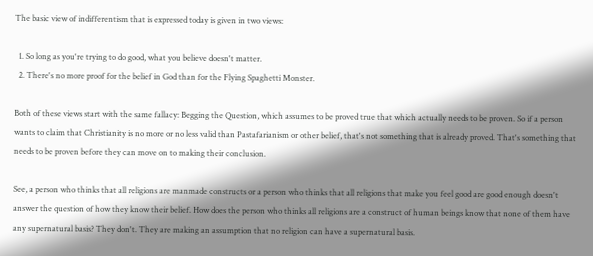The basic view of indifferentism that is expressed today is given in two views:

  1. So long as you're trying to do good, what you believe doesn't matter.
  2. There's no more proof for the belief in God than for the Flying Spaghetti Monster.

Both of these views start with the same fallacy: Begging the Question, which assumes to be proved true that which actually needs to be proven. So if a person wants to claim that Christianity is no more or no less valid than Pastafarianism or other belief, that's not something that is already proved. That's something that needs to be proven before they can move on to making their conclusion.

See, a person who thinks that all religions are manmade constructs or a person who thinks that all religions that make you feel good are good enough doesn't answer the question of how they know their belief. How does the person who thinks all religions are a construct of human beings know that none of them have any supernatural basis? They don't. They are making an assumption that no religion can have a supernatural basis.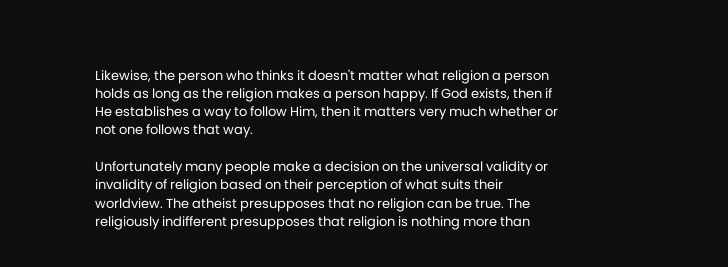Likewise, the person who thinks it doesn't matter what religion a person holds as long as the religion makes a person happy. If God exists, then if He establishes a way to follow Him, then it matters very much whether or not one follows that way.

Unfortunately many people make a decision on the universal validity or invalidity of religion based on their perception of what suits their worldview. The atheist presupposes that no religion can be true. The religiously indifferent presupposes that religion is nothing more than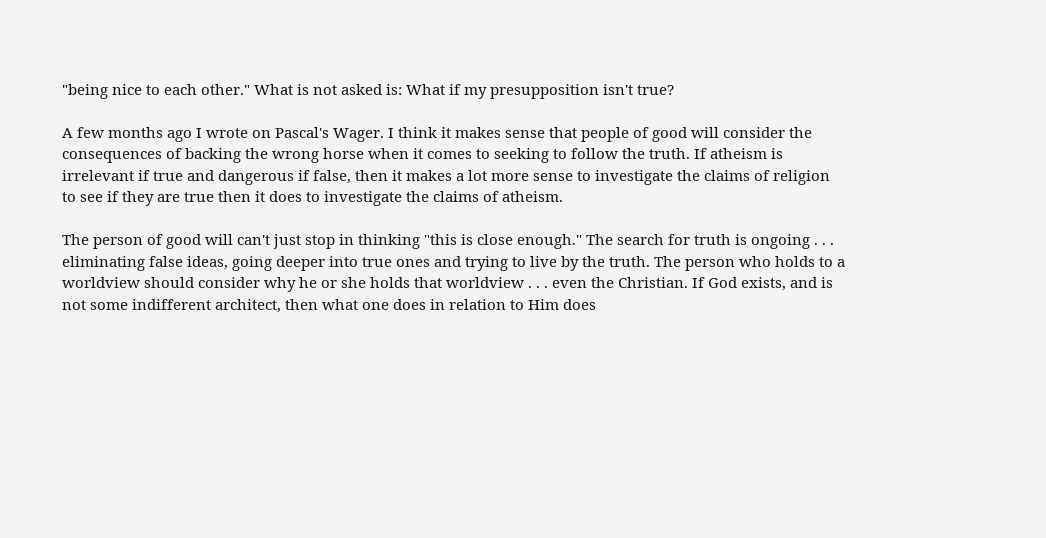"being nice to each other." What is not asked is: What if my presupposition isn't true?

A few months ago I wrote on Pascal's Wager. I think it makes sense that people of good will consider the consequences of backing the wrong horse when it comes to seeking to follow the truth. If atheism is irrelevant if true and dangerous if false, then it makes a lot more sense to investigate the claims of religion to see if they are true then it does to investigate the claims of atheism.

The person of good will can't just stop in thinking "this is close enough." The search for truth is ongoing . . . eliminating false ideas, going deeper into true ones and trying to live by the truth. The person who holds to a worldview should consider why he or she holds that worldview . . . even the Christian. If God exists, and is not some indifferent architect, then what one does in relation to Him does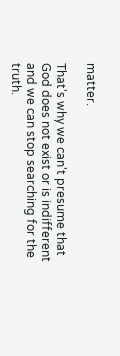matter.

That's why we can't presume that God does not exist or is indifferent and we can stop searching for the truth.